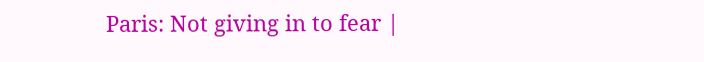Paris: Not giving in to fear |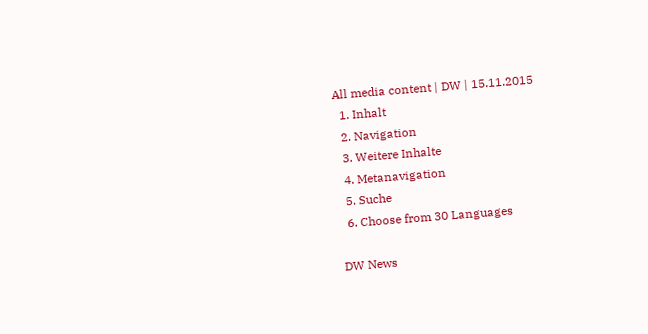All media content | DW | 15.11.2015
  1. Inhalt
  2. Navigation
  3. Weitere Inhalte
  4. Metanavigation
  5. Suche
  6. Choose from 30 Languages

DW News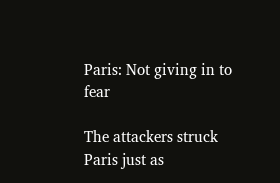Paris: Not giving in to fear

The attackers struck Paris just as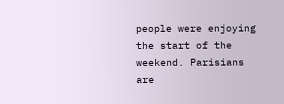people were enjoying the start of the weekend. Parisians are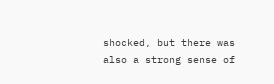shocked, but there was also a strong sense of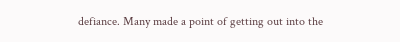defiance. Many made a point of getting out into the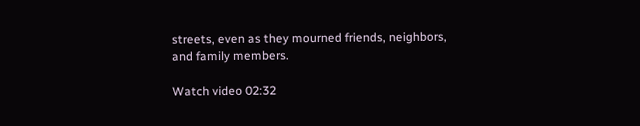streets, even as they mourned friends, neighbors, and family members.

Watch video 02:32